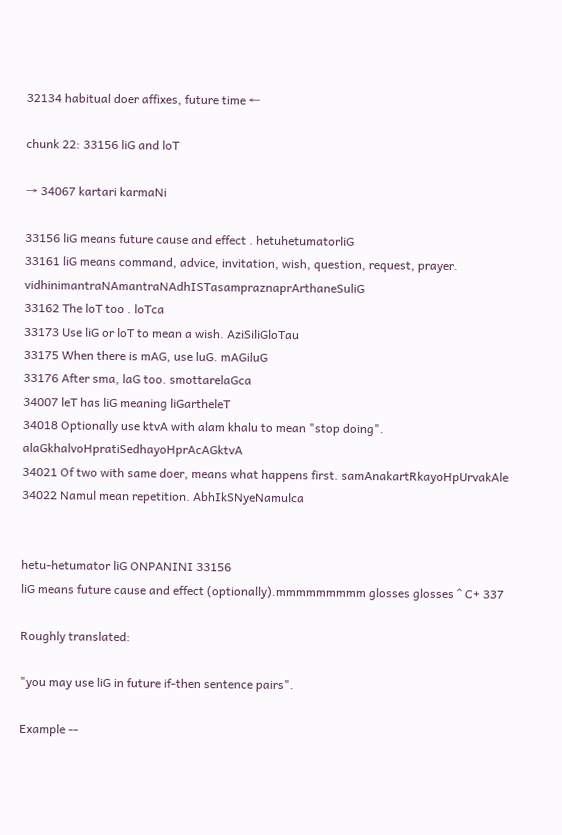32134 habitual doer affixes, future time ←

chunk 22: 33156 liG and loT

→ 34067 kartari karmaNi

33156 liG means future cause and effect . hetuhetumatorliG
33161 liG means command, advice, invitation, wish, question, request, prayer. vidhinimantraNAmantraNAdhISTasampraznaprArthaneSuliG
33162 The loT too . loTca
33173 Use liG or loT to mean a wish. AziSiliGloTau
33175 When there is mAG, use luG. mAGiluG
33176 After sma, laG too. smottarelaGca
34007 leT has liG meaning liGartheleT
34018 Optionally use ktvA with alam khalu to mean "stop doing". alaGkhalvoHpratiSedhayoHprAcAGktvA
34021 Of two with same doer, means what happens first. samAnakartRkayoHpUrvakAle
34022 Namul mean repetition. AbhIkSNyeNamulca


hetu-hetumator liG ONPANINI 33156
liG means future cause and effect (optionally).mmmmmmmmm glosses glosses ^ C+ 337

Roughly translated:

"you may use liG in future if-then sentence pairs".

Example --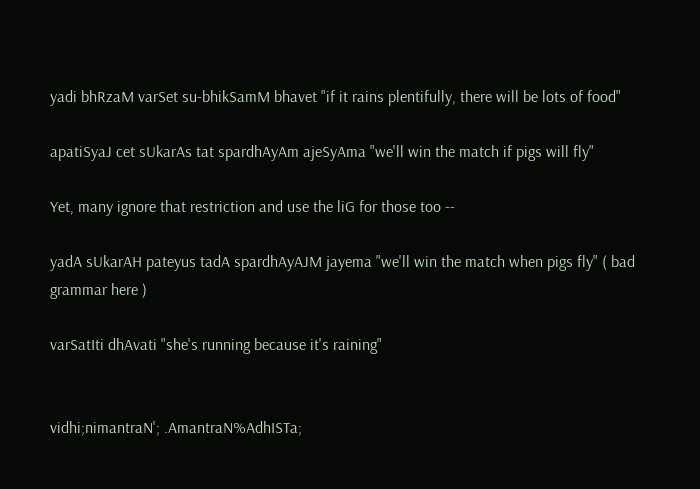yadi bhRzaM varSet su-bhikSamM bhavet "if it rains plentifully, there will be lots of food"

apatiSyaJ cet sUkarAs tat spardhAyAm ajeSyAma "we'll win the match if pigs will fly"

Yet, many ignore that restriction and use the liG for those too --

yadA sUkarAH pateyus tadA spardhAyAJM jayema "we'll win the match when pigs fly" ( bad grammar here )

varSatIti dhAvati "she's running because it's raining"


vidhi;nimantraN'; .AmantraN%AdhISTa;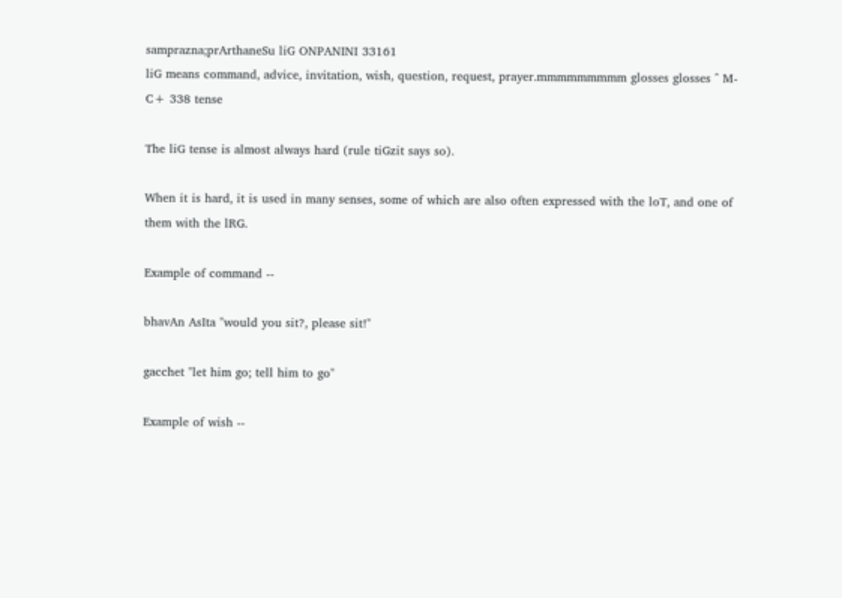samprazna;prArthaneSu liG ONPANINI 33161
liG means command, advice, invitation, wish, question, request, prayer.mmmmmmmmm glosses glosses ^ M- C+ 338 tense

The liG tense is almost always hard (rule tiGzit says so).

When it is hard, it is used in many senses, some of which are also often expressed with the loT, and one of them with the lRG.

Example of command --

bhavAn AsIta "would you sit?, please sit!"

gacchet "let him go; tell him to go"

Example of wish --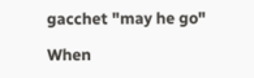gacchet "may he go"

When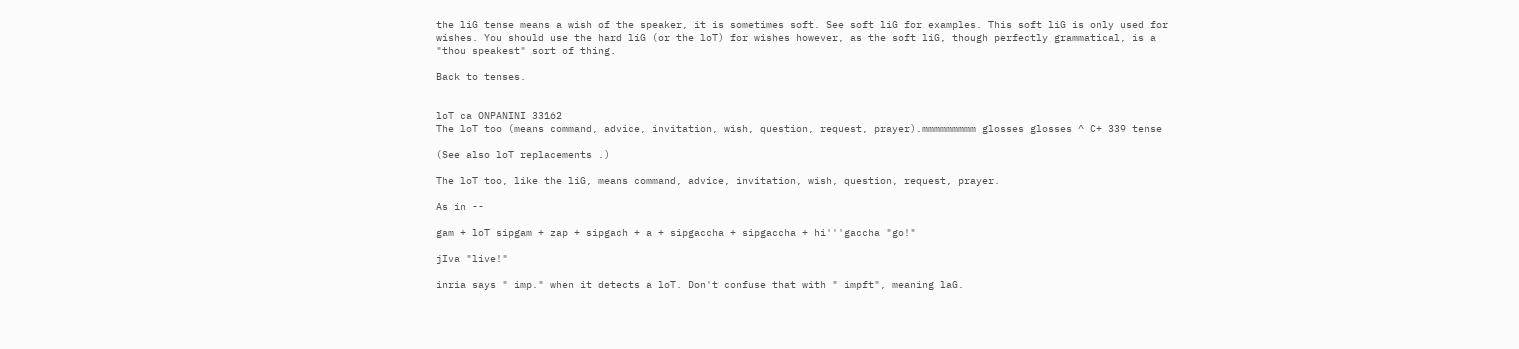the liG tense means a wish of the speaker, it is sometimes soft. See soft liG for examples. This soft liG is only used for wishes. You should use the hard liG (or the loT) for wishes however, as the soft liG, though perfectly grammatical, is a "thou speakest" sort of thing.

Back to tenses.


loT ca ONPANINI 33162
The loT too (means command, advice, invitation, wish, question, request, prayer).mmmmmmmmm glosses glosses ^ C+ 339 tense

(See also loT replacements .)

The loT too, like the liG, means command, advice, invitation, wish, question, request, prayer.

As in --

gam + loT sipgam + zap + sipgach + a + sipgaccha + sipgaccha + hi'''gaccha "go!"

jIva "live!"

inria says " imp." when it detects a loT. Don't confuse that with " impft", meaning laG.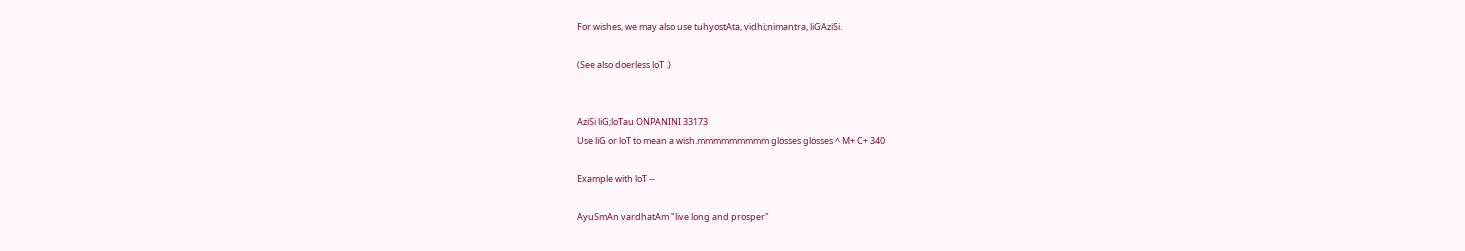For wishes, we may also use tuhyostAta, vidhi;nimantra, liGAziSi.

(See also doerless loT .)


AziSi liG;loTau ONPANINI 33173
Use liG or loT to mean a wish.mmmmmmmmm glosses glosses ^ M+ C+ 340

Example with loT --

AyuSmAn vardhatAm "live long and prosper"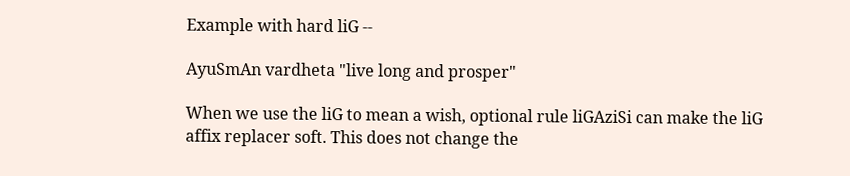Example with hard liG --

AyuSmAn vardheta "live long and prosper"

When we use the liG to mean a wish, optional rule liGAziSi can make the liG affix replacer soft. This does not change the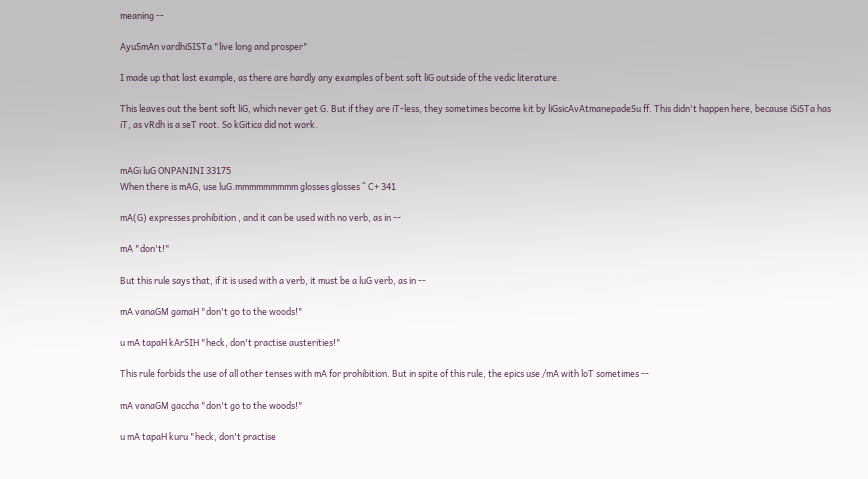meaning --

AyuSmAn vardhiSISTa "live long and prosper"

I made up that last example, as there are hardly any examples of bent soft liG outside of the vedic literature.

This leaves out the bent soft liG, which never get G. But if they are iT-less, they sometimes become kit by liGsicAvAtmanepadeSu ff. This didn't happen here, because iSiSTa has iT, as vRdh is a seT root. So kGitica did not work.


mAGi luG ONPANINI 33175
When there is mAG, use luG.mmmmmmmmm glosses glosses ^ C+ 341

mA(G) expresses prohibition , and it can be used with no verb, as in --

mA "don't!"

But this rule says that, if it is used with a verb, it must be a luG verb, as in --

mA vanaGM gamaH "don't go to the woods!"

u mA tapaH kArSIH "heck, don't practise austerities!"

This rule forbids the use of all other tenses with mA for prohibition. But in spite of this rule, the epics use /mA with loT sometimes --

mA vanaGM gaccha "don't go to the woods!"

u mA tapaH kuru "heck, don't practise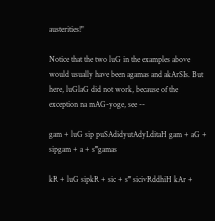austerities!"

Notice that the two luG in the examples above would usually have been agamas and akArSIs. But here, luGlaG did not work, because of the exception na mAG-yoge, see --

gam + luG sip puSAdidyutAdyLditaH gam + aG + sipgam + a + s'''gamas

kR + luG sipkR + sic + s''' sicivRddhiH kAr +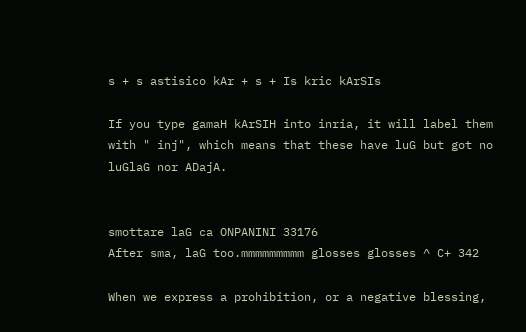s + s astisico kAr + s + Is kric kArSIs

If you type gamaH kArSIH into inria, it will label them with " inj", which means that these have luG but got no luGlaG nor ADajA.


smottare laG ca ONPANINI 33176
After sma, laG too.mmmmmmmmm glosses glosses ^ C+ 342

When we express a prohibition, or a negative blessing,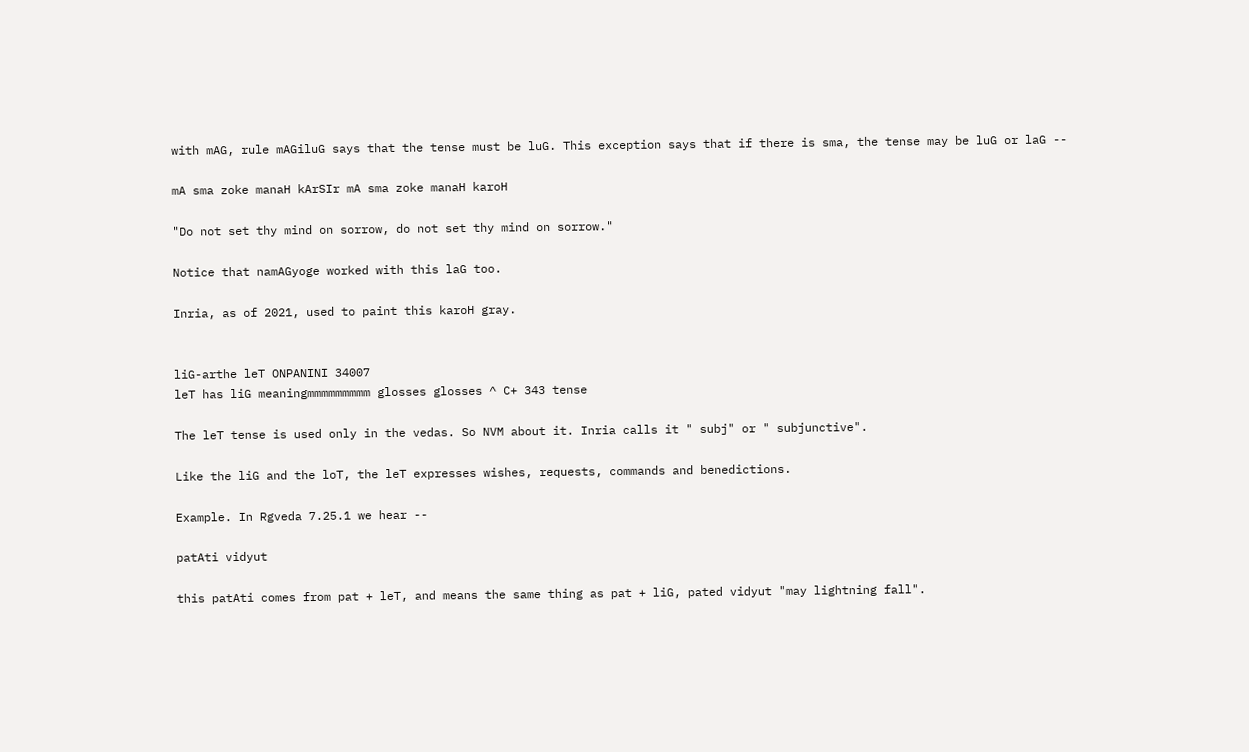with mAG, rule mAGiluG says that the tense must be luG. This exception says that if there is sma, the tense may be luG or laG --

mA sma zoke manaH kArSIr mA sma zoke manaH karoH

"Do not set thy mind on sorrow, do not set thy mind on sorrow."

Notice that namAGyoge worked with this laG too.

Inria, as of 2021, used to paint this karoH gray.


liG-arthe leT ONPANINI 34007
leT has liG meaningmmmmmmmmm glosses glosses ^ C+ 343 tense

The leT tense is used only in the vedas. So NVM about it. Inria calls it " subj" or " subjunctive".

Like the liG and the loT, the leT expresses wishes, requests, commands and benedictions.

Example. In Rgveda 7.25.1 we hear --

patAti vidyut

this patAti comes from pat + leT, and means the same thing as pat + liG, pated vidyut "may lightning fall".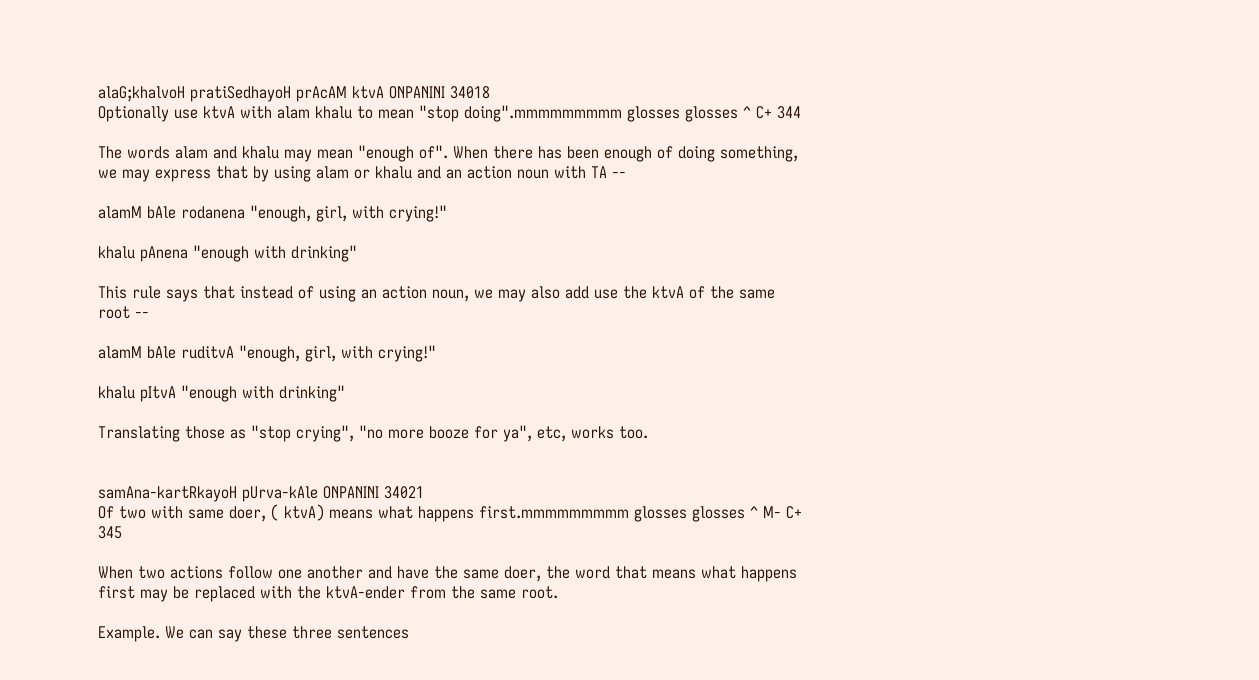alaG;khalvoH pratiSedhayoH prAcAM ktvA ONPANINI 34018
Optionally use ktvA with alam khalu to mean "stop doing".mmmmmmmmm glosses glosses ^ C+ 344

The words alam and khalu may mean "enough of". When there has been enough of doing something, we may express that by using alam or khalu and an action noun with TA --

alamM bAle rodanena "enough, girl, with crying!"

khalu pAnena "enough with drinking"

This rule says that instead of using an action noun, we may also add use the ktvA of the same root --

alamM bAle ruditvA "enough, girl, with crying!"

khalu pItvA "enough with drinking"

Translating those as "stop crying", "no more booze for ya", etc, works too.


samAna-kartRkayoH pUrva-kAle ONPANINI 34021
Of two with same doer, ( ktvA) means what happens first.mmmmmmmmm glosses glosses ^ M- C+ 345

When two actions follow one another and have the same doer, the word that means what happens first may be replaced with the ktvA-ender from the same root.

Example. We can say these three sentences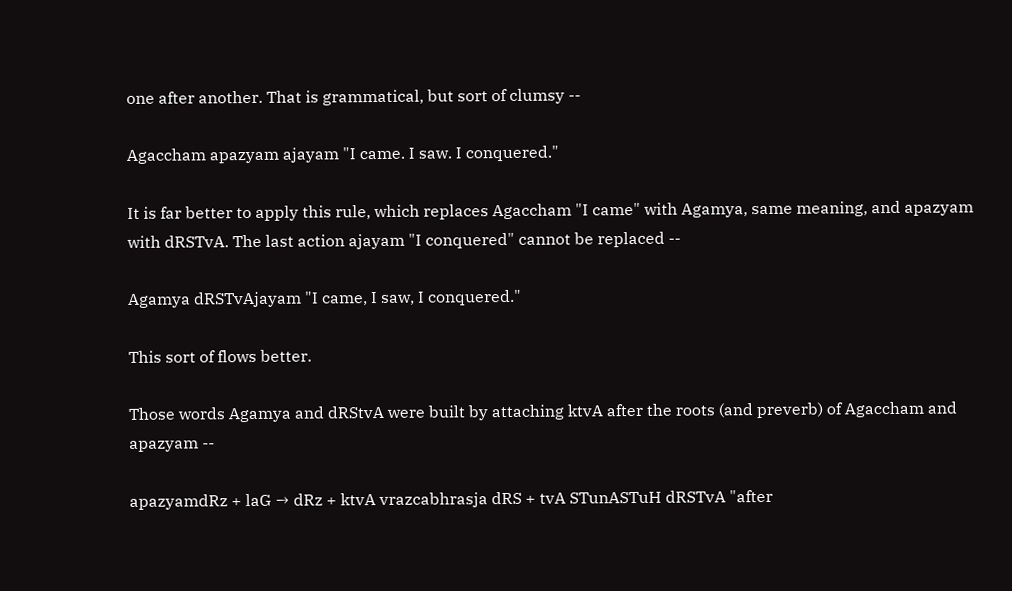one after another. That is grammatical, but sort of clumsy --

Agaccham apazyam ajayam "I came. I saw. I conquered."

It is far better to apply this rule, which replaces Agaccham "I came" with Agamya, same meaning, and apazyam with dRSTvA. The last action ajayam "I conquered" cannot be replaced --

Agamya dRSTvAjayam "I came, I saw, I conquered."

This sort of flows better.

Those words Agamya and dRStvA were built by attaching ktvA after the roots (and preverb) of Agaccham and apazyam --

apazyamdRz + laG → dRz + ktvA vrazcabhrasja dRS + tvA STunASTuH dRSTvA "after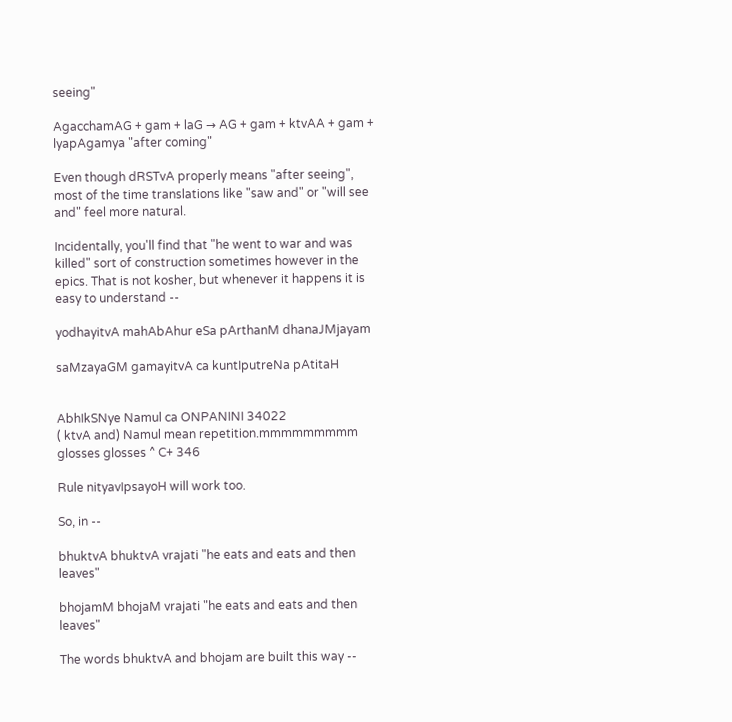seeing"

AgacchamAG + gam + laG → AG + gam + ktvAA + gam + lyapAgamya "after coming"

Even though dRSTvA properly means "after seeing", most of the time translations like "saw and" or "will see and" feel more natural.

Incidentally, you'll find that "he went to war and was killed" sort of construction sometimes however in the epics. That is not kosher, but whenever it happens it is easy to understand --

yodhayitvA mahAbAhur eSa pArthanM dhanaJMjayam

saMzayaGM gamayitvA ca kuntIputreNa pAtitaH


AbhIkSNye Namul ca ONPANINI 34022
( ktvA and) Namul mean repetition.mmmmmmmmm glosses glosses ^ C+ 346

Rule nityavIpsayoH will work too.

So, in --

bhuktvA bhuktvA vrajati "he eats and eats and then leaves"

bhojamM bhojaM vrajati "he eats and eats and then leaves"

The words bhuktvA and bhojam are built this way --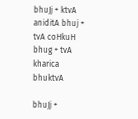bhuJj + ktvA aniditA bhuj + tvA coHkuH bhug + tvA kharica bhuktvA

bhuJj +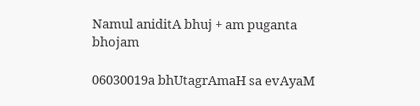Namul aniditA bhuj + am puganta bhojam

06030019a bhUtagrAmaH sa evAyaM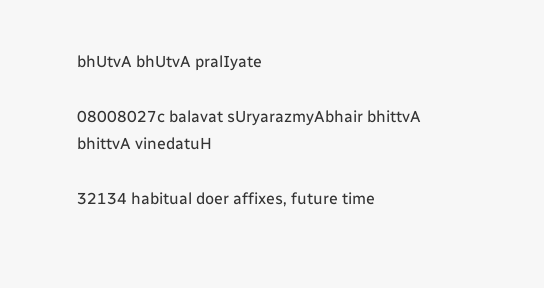bhUtvA bhUtvA pralIyate

08008027c balavat sUryarazmyAbhair bhittvA bhittvA vinedatuH

32134 habitual doer affixes, future time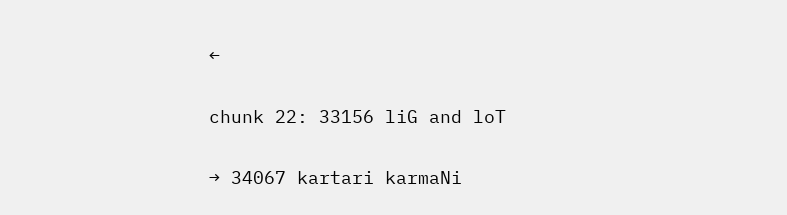←

chunk 22: 33156 liG and loT

→ 34067 kartari karmaNi